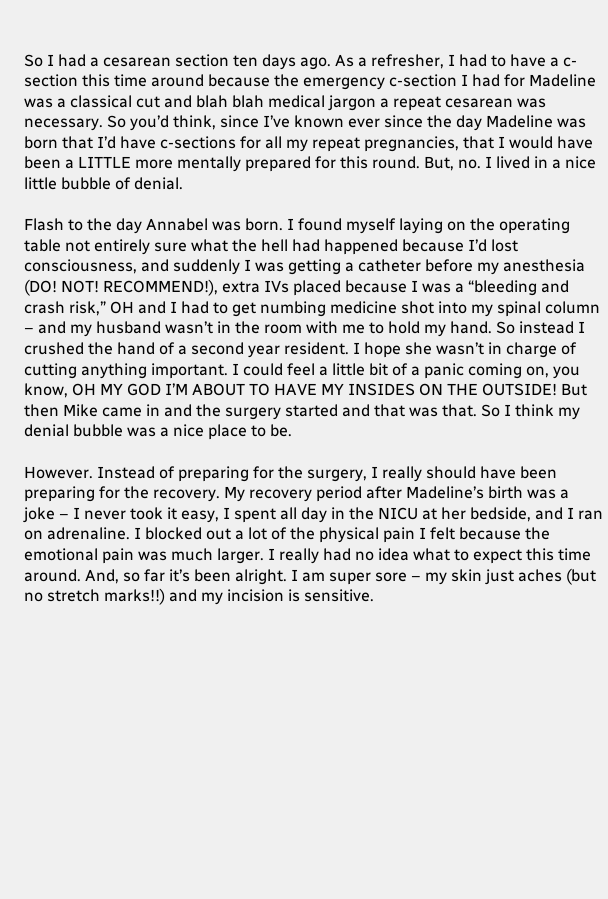So I had a cesarean section ten days ago. As a refresher, I had to have a c-section this time around because the emergency c-section I had for Madeline was a classical cut and blah blah medical jargon a repeat cesarean was necessary. So you’d think, since I’ve known ever since the day Madeline was born that I’d have c-sections for all my repeat pregnancies, that I would have been a LITTLE more mentally prepared for this round. But, no. I lived in a nice little bubble of denial.

Flash to the day Annabel was born. I found myself laying on the operating table not entirely sure what the hell had happened because I’d lost consciousness, and suddenly I was getting a catheter before my anesthesia (DO! NOT! RECOMMEND!), extra IVs placed because I was a “bleeding and crash risk,” OH and I had to get numbing medicine shot into my spinal column – and my husband wasn’t in the room with me to hold my hand. So instead I crushed the hand of a second year resident. I hope she wasn’t in charge of cutting anything important. I could feel a little bit of a panic coming on, you know, OH MY GOD I’M ABOUT TO HAVE MY INSIDES ON THE OUTSIDE! But then Mike came in and the surgery started and that was that. So I think my denial bubble was a nice place to be.

However. Instead of preparing for the surgery, I really should have been preparing for the recovery. My recovery period after Madeline’s birth was a joke – I never took it easy, I spent all day in the NICU at her bedside, and I ran on adrenaline. I blocked out a lot of the physical pain I felt because the emotional pain was much larger. I really had no idea what to expect this time around. And, so far it’s been alright. I am super sore – my skin just aches (but no stretch marks!!) and my incision is sensitive.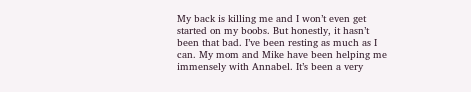My back is killing me and I won’t even get started on my boobs. But honestly, it hasn’t been that bad. I’ve been resting as much as I can. My mom and Mike have been helping me immensely with Annabel. It’s been a very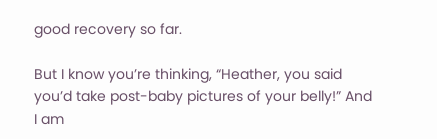good recovery so far.

But I know you’re thinking, “Heather, you said you’d take post-baby pictures of your belly!” And I am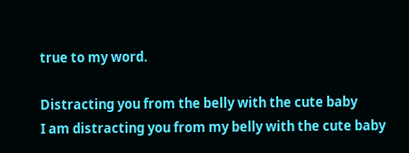true to my word.

Distracting you from the belly with the cute baby
I am distracting you from my belly with the cute baby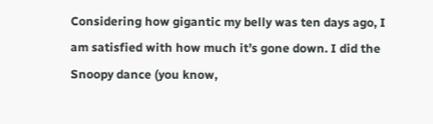Considering how gigantic my belly was ten days ago, I am satisfied with how much it’s gone down. I did the Snoopy dance (you know,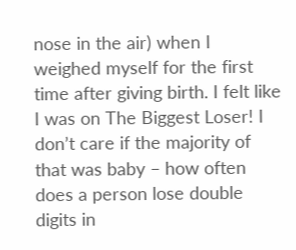nose in the air) when I weighed myself for the first time after giving birth. I felt like I was on The Biggest Loser! I don’t care if the majority of that was baby – how often does a person lose double digits in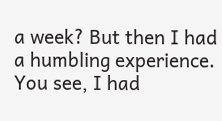a week? But then I had a humbling experience. You see, I had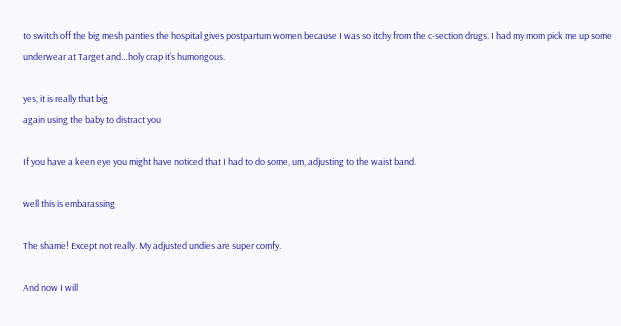to switch off the big mesh panties the hospital gives postpartum women because I was so itchy from the c-section drugs. I had my mom pick me up some underwear at Target and…holy crap it’s humongous.

yes, it is really that big
again using the baby to distract you

If you have a keen eye you might have noticed that I had to do some, um, adjusting to the waist band.

well this is embarassing

The shame! Except not really. My adjusted undies are super comfy.

And now I will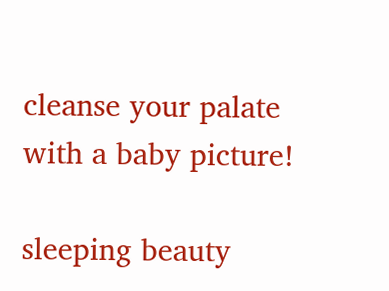cleanse your palate with a baby picture!

sleeping beauty